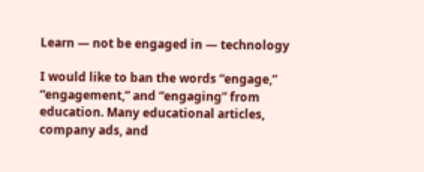Learn — not be engaged in — technology

I would like to ban the words “engage,” “engagement,” and “engaging” from education. Many educational articles, company ads, and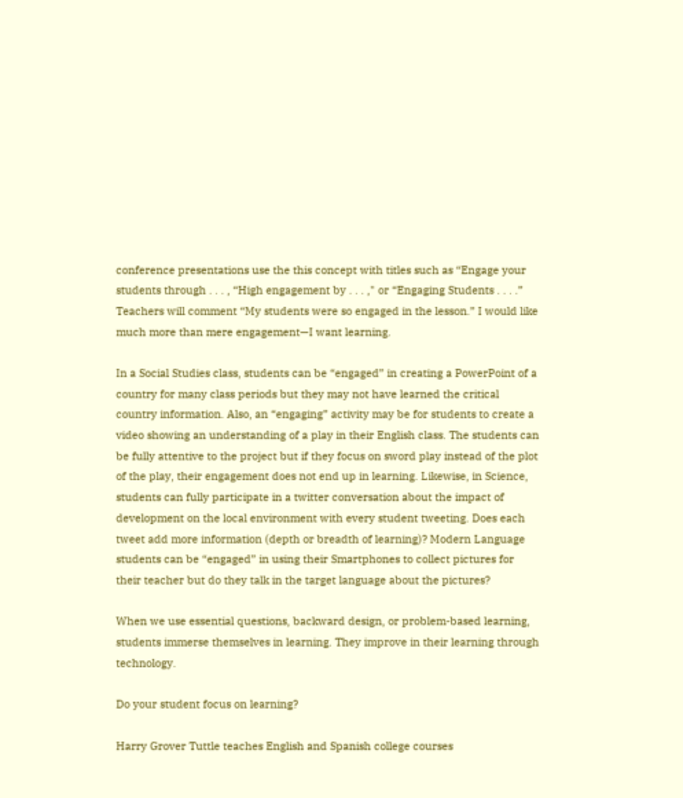conference presentations use the this concept with titles such as “Engage your students through . . . , “High engagement by . . . ," or “Engaging Students . . . .” Teachers will comment “My students were so engaged in the lesson.” I would like much more than mere engagement—I want learning.

In a Social Studies class, students can be “engaged” in creating a PowerPoint of a country for many class periods but they may not have learned the critical country information. Also, an “engaging” activity may be for students to create a video showing an understanding of a play in their English class. The students can be fully attentive to the project but if they focus on sword play instead of the plot of the play, their engagement does not end up in learning. Likewise, in Science, students can fully participate in a twitter conversation about the impact of development on the local environment with every student tweeting. Does each tweet add more information (depth or breadth of learning)? Modern Language students can be “engaged” in using their Smartphones to collect pictures for their teacher but do they talk in the target language about the pictures?

When we use essential questions, backward design, or problem-based learning, students immerse themselves in learning. They improve in their learning through technology.

Do your student focus on learning?

Harry Grover Tuttle teaches English and Spanish college courses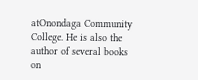atOnondaga Community College. He is also the author of several books on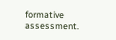formative assessment.